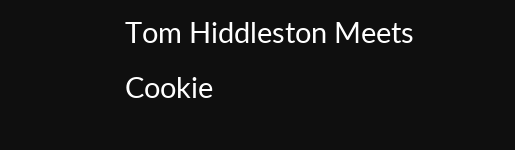Tom Hiddleston Meets Cookie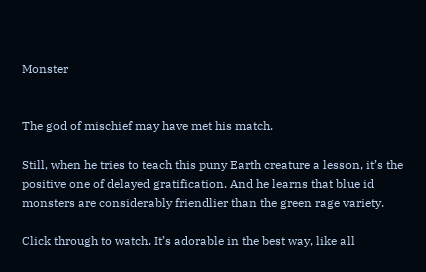Monster


The god of mischief may have met his match.

Still, when he tries to teach this puny Earth creature a lesson, it’s the positive one of delayed gratification. And he learns that blue id monsters are considerably friendlier than the green rage variety.

Click through to watch. It’s adorable in the best way, like all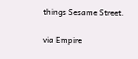things Sesame Street.

via Empire